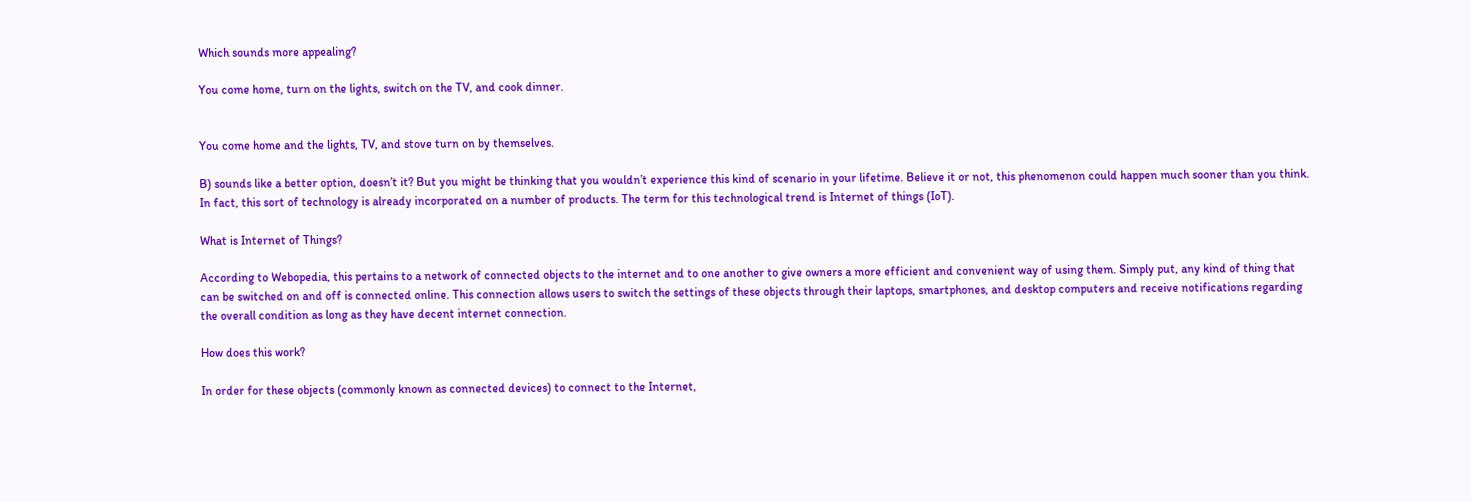Which sounds more appealing?

You come home, turn on the lights, switch on the TV, and cook dinner.


You come home and the lights, TV, and stove turn on by themselves.

B) sounds like a better option, doesn’t it? But you might be thinking that you wouldn’t experience this kind of scenario in your lifetime. Believe it or not, this phenomenon could happen much sooner than you think. In fact, this sort of technology is already incorporated on a number of products. The term for this technological trend is Internet of things (IoT).

What is Internet of Things?

According to Webopedia, this pertains to a network of connected objects to the internet and to one another to give owners a more efficient and convenient way of using them. Simply put, any kind of thing that can be switched on and off is connected online. This connection allows users to switch the settings of these objects through their laptops, smartphones, and desktop computers and receive notifications regarding the overall condition as long as they have decent internet connection.

How does this work?

In order for these objects (commonly known as connected devices) to connect to the Internet,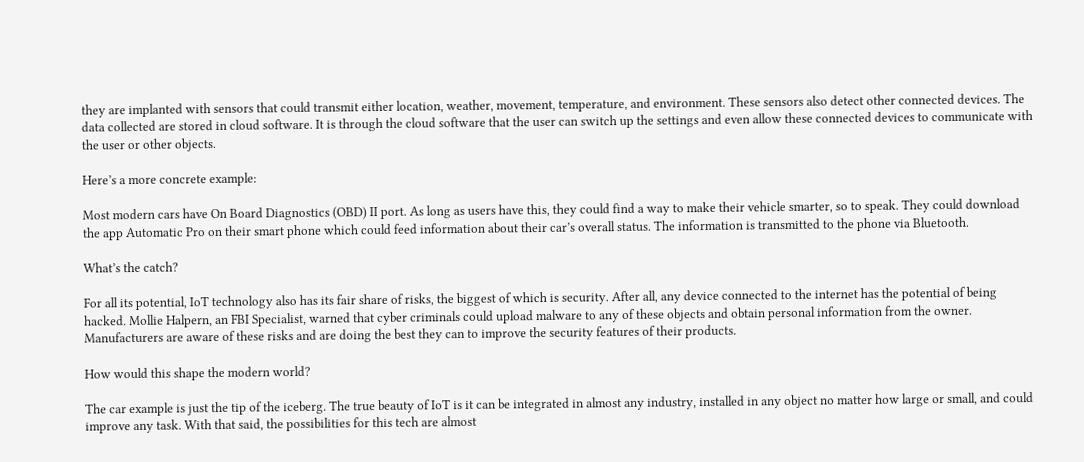they are implanted with sensors that could transmit either location, weather, movement, temperature, and environment. These sensors also detect other connected devices. The data collected are stored in cloud software. It is through the cloud software that the user can switch up the settings and even allow these connected devices to communicate with the user or other objects.

Here’s a more concrete example:

Most modern cars have On Board Diagnostics (OBD) II port. As long as users have this, they could find a way to make their vehicle smarter, so to speak. They could download the app Automatic Pro on their smart phone which could feed information about their car’s overall status. The information is transmitted to the phone via Bluetooth.

What’s the catch?

For all its potential, IoT technology also has its fair share of risks, the biggest of which is security. After all, any device connected to the internet has the potential of being hacked. Mollie Halpern, an FBI Specialist, warned that cyber criminals could upload malware to any of these objects and obtain personal information from the owner. Manufacturers are aware of these risks and are doing the best they can to improve the security features of their products.

How would this shape the modern world?

The car example is just the tip of the iceberg. The true beauty of IoT is it can be integrated in almost any industry, installed in any object no matter how large or small, and could improve any task. With that said, the possibilities for this tech are almost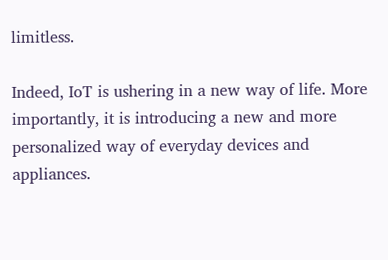limitless.

Indeed, IoT is ushering in a new way of life. More importantly, it is introducing a new and more personalized way of everyday devices and appliances.